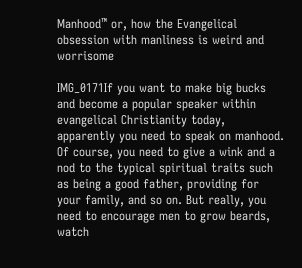Manhood™ or, how the Evangelical obsession with manliness is weird and worrisome

IMG_0171If you want to make big bucks and become a popular speaker within evangelical Christianity today, apparently you need to speak on manhood. Of course, you need to give a wink and a nod to the typical spiritual traits such as being a good father, providing for your family, and so on. But really, you need to encourage men to grow beards, watch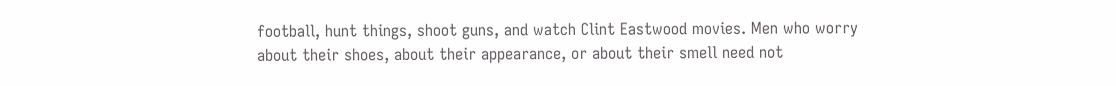football, hunt things, shoot guns, and watch Clint Eastwood movies. Men who worry about their shoes, about their appearance, or about their smell need not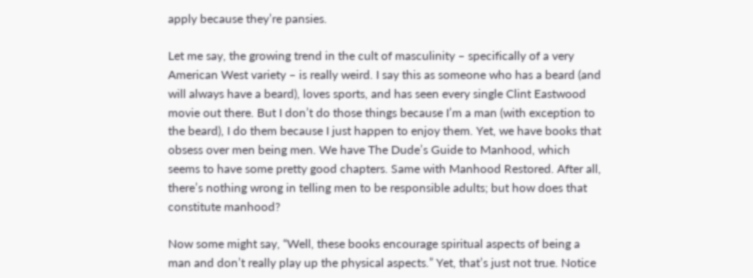apply because they’re pansies.

Let me say, the growing trend in the cult of masculinity – specifically of a very American West variety – is really weird. I say this as someone who has a beard (and will always have a beard), loves sports, and has seen every single Clint Eastwood movie out there. But I don’t do those things because I’m a man (with exception to the beard), I do them because I just happen to enjoy them. Yet, we have books that obsess over men being men. We have The Dude’s Guide to Manhood, which seems to have some pretty good chapters. Same with Manhood Restored. After all, there’s nothing wrong in telling men to be responsible adults; but how does that constitute manhood?

Now some might say, “Well, these books encourage spiritual aspects of being a man and don’t really play up the physical aspects.” Yet, that’s just not true. Notice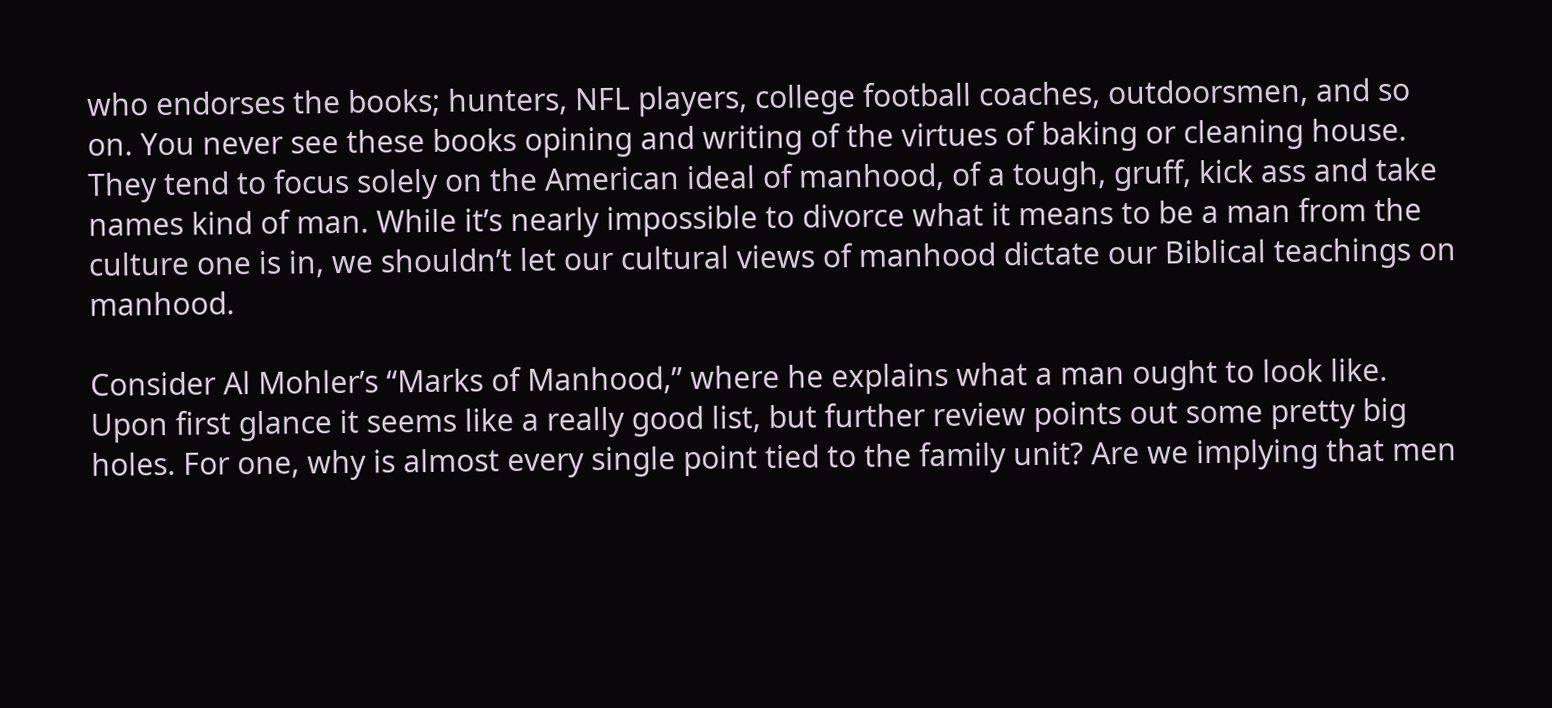who endorses the books; hunters, NFL players, college football coaches, outdoorsmen, and so on. You never see these books opining and writing of the virtues of baking or cleaning house. They tend to focus solely on the American ideal of manhood, of a tough, gruff, kick ass and take names kind of man. While it’s nearly impossible to divorce what it means to be a man from the culture one is in, we shouldn’t let our cultural views of manhood dictate our Biblical teachings on manhood.

Consider Al Mohler’s “Marks of Manhood,” where he explains what a man ought to look like. Upon first glance it seems like a really good list, but further review points out some pretty big holes. For one, why is almost every single point tied to the family unit? Are we implying that men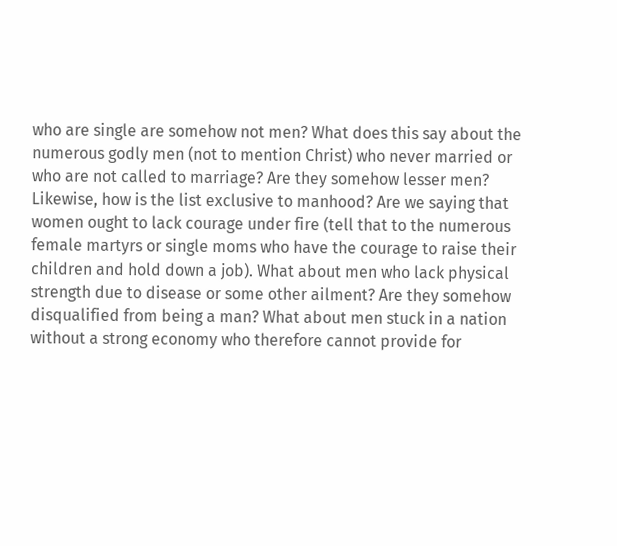who are single are somehow not men? What does this say about the numerous godly men (not to mention Christ) who never married or who are not called to marriage? Are they somehow lesser men? Likewise, how is the list exclusive to manhood? Are we saying that women ought to lack courage under fire (tell that to the numerous female martyrs or single moms who have the courage to raise their children and hold down a job). What about men who lack physical strength due to disease or some other ailment? Are they somehow disqualified from being a man? What about men stuck in a nation without a strong economy who therefore cannot provide for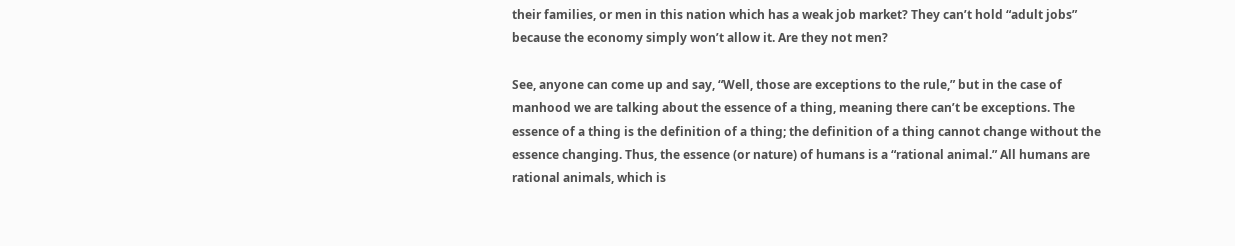their families, or men in this nation which has a weak job market? They can’t hold “adult jobs” because the economy simply won’t allow it. Are they not men?

See, anyone can come up and say, “Well, those are exceptions to the rule,” but in the case of manhood we are talking about the essence of a thing, meaning there can’t be exceptions. The essence of a thing is the definition of a thing; the definition of a thing cannot change without the essence changing. Thus, the essence (or nature) of humans is a “rational animal.” All humans are rational animals, which is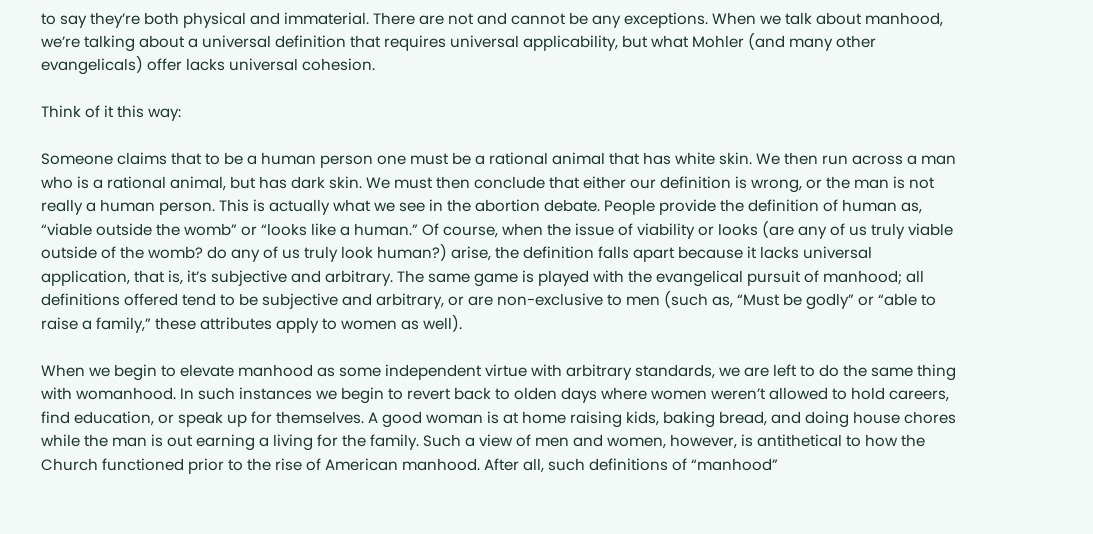to say they’re both physical and immaterial. There are not and cannot be any exceptions. When we talk about manhood, we’re talking about a universal definition that requires universal applicability, but what Mohler (and many other evangelicals) offer lacks universal cohesion.

Think of it this way:

Someone claims that to be a human person one must be a rational animal that has white skin. We then run across a man who is a rational animal, but has dark skin. We must then conclude that either our definition is wrong, or the man is not really a human person. This is actually what we see in the abortion debate. People provide the definition of human as, “viable outside the womb” or “looks like a human.” Of course, when the issue of viability or looks (are any of us truly viable outside of the womb? do any of us truly look human?) arise, the definition falls apart because it lacks universal application, that is, it’s subjective and arbitrary. The same game is played with the evangelical pursuit of manhood; all definitions offered tend to be subjective and arbitrary, or are non-exclusive to men (such as, “Must be godly” or “able to raise a family,” these attributes apply to women as well).

When we begin to elevate manhood as some independent virtue with arbitrary standards, we are left to do the same thing with womanhood. In such instances we begin to revert back to olden days where women weren’t allowed to hold careers, find education, or speak up for themselves. A good woman is at home raising kids, baking bread, and doing house chores while the man is out earning a living for the family. Such a view of men and women, however, is antithetical to how the Church functioned prior to the rise of American manhood. After all, such definitions of “manhood”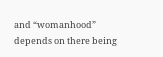and “womanhood” depends on there being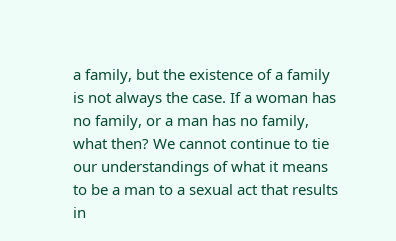a family, but the existence of a family is not always the case. If a woman has no family, or a man has no family, what then? We cannot continue to tie our understandings of what it means to be a man to a sexual act that results in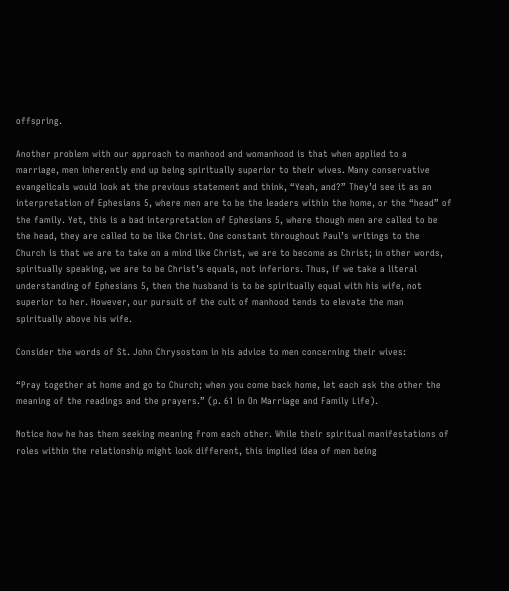offspring.

Another problem with our approach to manhood and womanhood is that when applied to a marriage, men inherently end up being spiritually superior to their wives. Many conservative evangelicals would look at the previous statement and think, “Yeah, and?” They’d see it as an interpretation of Ephesians 5, where men are to be the leaders within the home, or the “head” of the family. Yet, this is a bad interpretation of Ephesians 5, where though men are called to be the head, they are called to be like Christ. One constant throughout Paul’s writings to the Church is that we are to take on a mind like Christ, we are to become as Christ; in other words, spiritually speaking, we are to be Christ’s equals, not inferiors. Thus, if we take a literal understanding of Ephesians 5, then the husband is to be spiritually equal with his wife, not superior to her. However, our pursuit of the cult of manhood tends to elevate the man spiritually above his wife.

Consider the words of St. John Chrysostom in his advice to men concerning their wives:

“Pray together at home and go to Church; when you come back home, let each ask the other the meaning of the readings and the prayers.” (p. 61 in On Marriage and Family Life).

Notice how he has them seeking meaning from each other. While their spiritual manifestations of roles within the relationship might look different, this implied idea of men being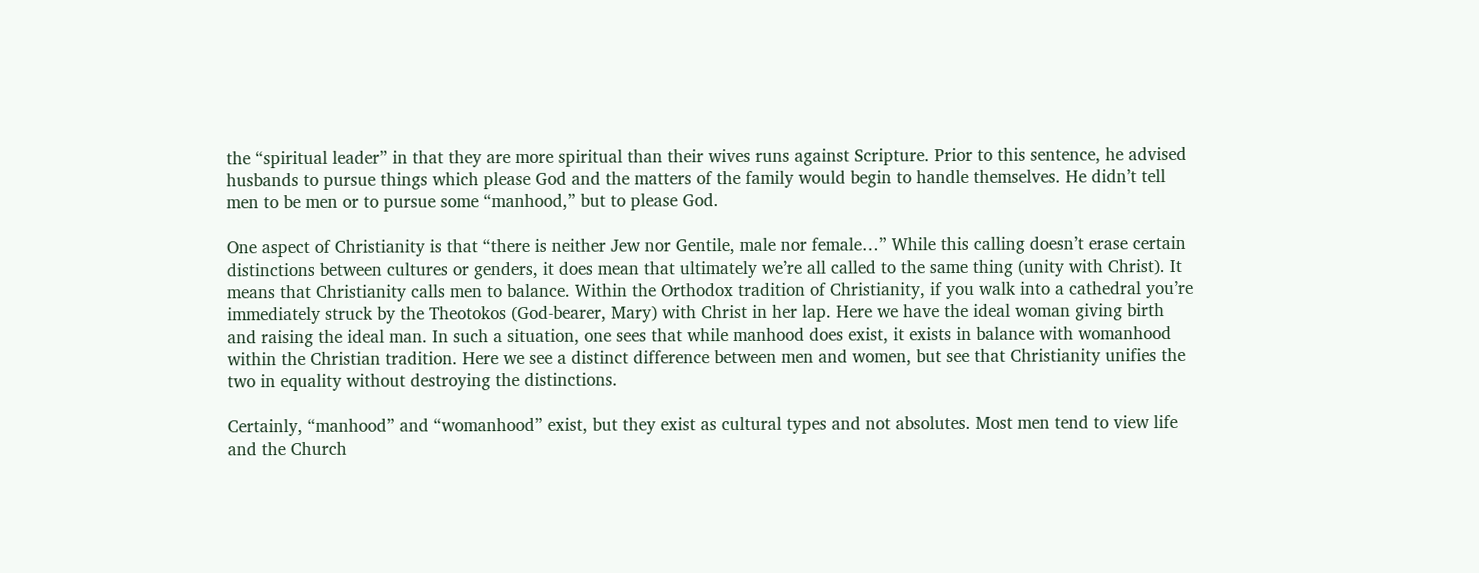the “spiritual leader” in that they are more spiritual than their wives runs against Scripture. Prior to this sentence, he advised husbands to pursue things which please God and the matters of the family would begin to handle themselves. He didn’t tell men to be men or to pursue some “manhood,” but to please God.

One aspect of Christianity is that “there is neither Jew nor Gentile, male nor female…” While this calling doesn’t erase certain distinctions between cultures or genders, it does mean that ultimately we’re all called to the same thing (unity with Christ). It means that Christianity calls men to balance. Within the Orthodox tradition of Christianity, if you walk into a cathedral you’re immediately struck by the Theotokos (God-bearer, Mary) with Christ in her lap. Here we have the ideal woman giving birth and raising the ideal man. In such a situation, one sees that while manhood does exist, it exists in balance with womanhood within the Christian tradition. Here we see a distinct difference between men and women, but see that Christianity unifies the two in equality without destroying the distinctions.

Certainly, “manhood” and “womanhood” exist, but they exist as cultural types and not absolutes. Most men tend to view life and the Church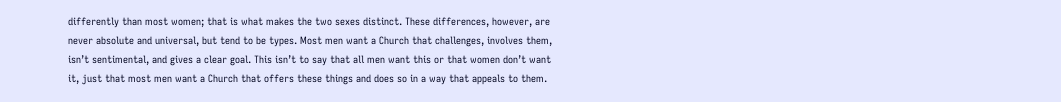differently than most women; that is what makes the two sexes distinct. These differences, however, are never absolute and universal, but tend to be types. Most men want a Church that challenges, involves them, isn’t sentimental, and gives a clear goal. This isn’t to say that all men want this or that women don’t want it, just that most men want a Church that offers these things and does so in a way that appeals to them.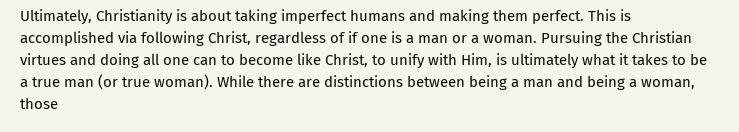Ultimately, Christianity is about taking imperfect humans and making them perfect. This is accomplished via following Christ, regardless of if one is a man or a woman. Pursuing the Christian virtues and doing all one can to become like Christ, to unify with Him, is ultimately what it takes to be a true man (or true woman). While there are distinctions between being a man and being a woman, those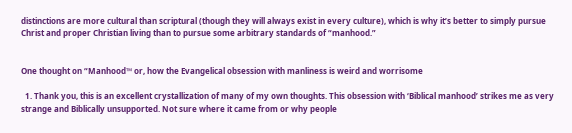distinctions are more cultural than scriptural (though they will always exist in every culture), which is why it’s better to simply pursue Christ and proper Christian living than to pursue some arbitrary standards of “manhood.”


One thought on “Manhood™ or, how the Evangelical obsession with manliness is weird and worrisome

  1. Thank you, this is an excellent crystallization of many of my own thoughts. This obsession with ‘Biblical manhood’ strikes me as very strange and Biblically unsupported. Not sure where it came from or why people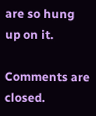are so hung up on it.

Comments are closed.